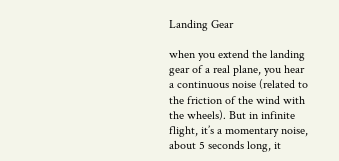Landing Gear

when you extend the landing gear of a real plane, you hear a continuous noise (related to the friction of the wind with the wheels). But in infinite flight, it’s a momentary noise, about 5 seconds long, it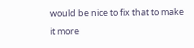would be nice to fix that to make it more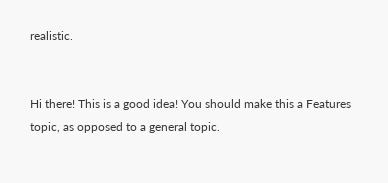realistic.


Hi there! This is a good idea! You should make this a Features topic, as opposed to a general topic.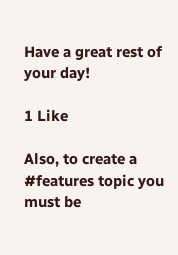Have a great rest of your day!

1 Like

Also, to create a #features topic you must be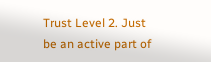Trust Level 2. Just be an active part of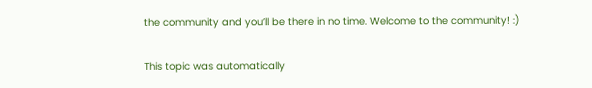the community and you’ll be there in no time. Welcome to the community! :)

This topic was automatically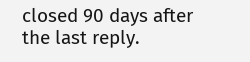closed 90 days after the last reply.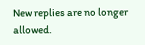New replies are no longer allowed.